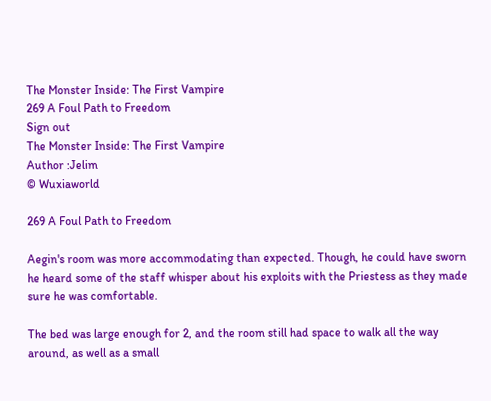The Monster Inside: The First Vampire
269 A Foul Path to Freedom
Sign out
The Monster Inside: The First Vampire
Author :Jelim
© Wuxiaworld

269 A Foul Path to Freedom

Aegin's room was more accommodating than expected. Though, he could have sworn he heard some of the staff whisper about his exploits with the Priestess as they made sure he was comfortable.

The bed was large enough for 2, and the room still had space to walk all the way around, as well as a small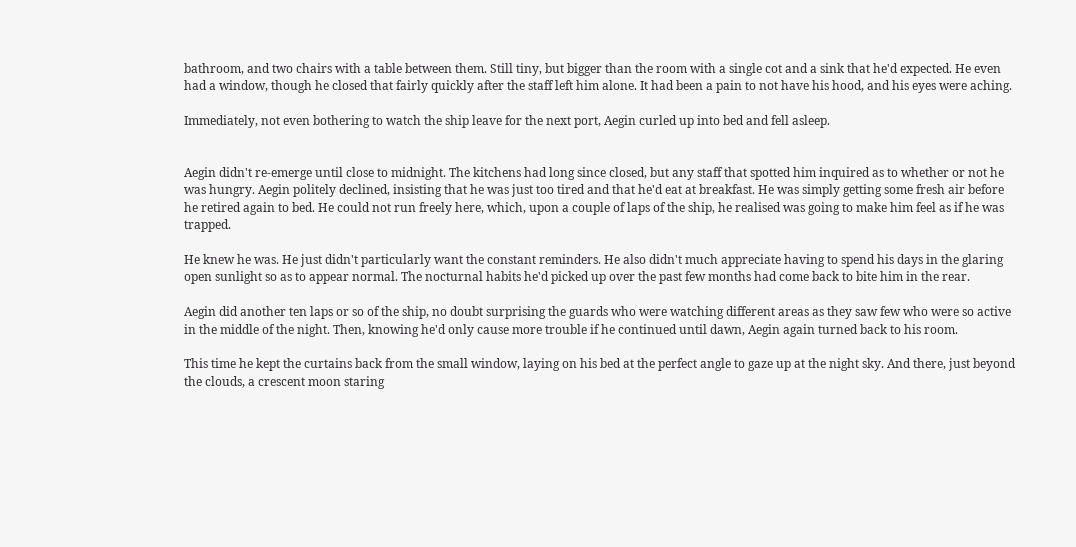bathroom, and two chairs with a table between them. Still tiny, but bigger than the room with a single cot and a sink that he'd expected. He even had a window, though he closed that fairly quickly after the staff left him alone. It had been a pain to not have his hood, and his eyes were aching.

Immediately, not even bothering to watch the ship leave for the next port, Aegin curled up into bed and fell asleep.


Aegin didn't re-emerge until close to midnight. The kitchens had long since closed, but any staff that spotted him inquired as to whether or not he was hungry. Aegin politely declined, insisting that he was just too tired and that he'd eat at breakfast. He was simply getting some fresh air before he retired again to bed. He could not run freely here, which, upon a couple of laps of the ship, he realised was going to make him feel as if he was trapped.

He knew he was. He just didn't particularly want the constant reminders. He also didn't much appreciate having to spend his days in the glaring open sunlight so as to appear normal. The nocturnal habits he'd picked up over the past few months had come back to bite him in the rear.

Aegin did another ten laps or so of the ship, no doubt surprising the guards who were watching different areas as they saw few who were so active in the middle of the night. Then, knowing he'd only cause more trouble if he continued until dawn, Aegin again turned back to his room.

This time he kept the curtains back from the small window, laying on his bed at the perfect angle to gaze up at the night sky. And there, just beyond the clouds, a crescent moon staring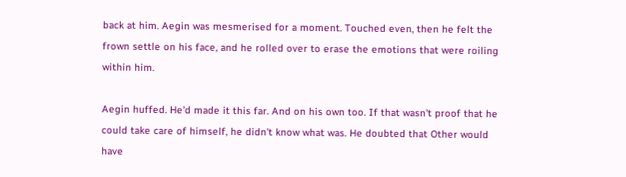back at him. Aegin was mesmerised for a moment. Touched even, then he felt the frown settle on his face, and he rolled over to erase the emotions that were roiling within him.

Aegin huffed. He'd made it this far. And on his own too. If that wasn't proof that he could take care of himself, he didn't know what was. He doubted that Other would have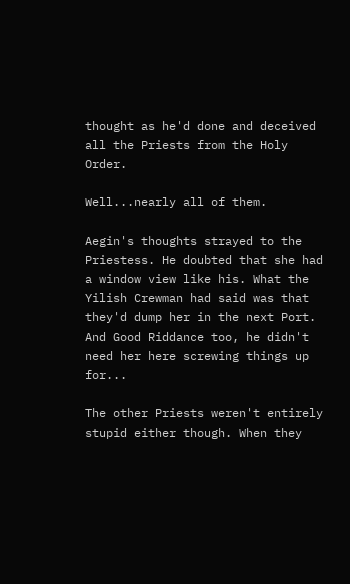thought as he'd done and deceived all the Priests from the Holy Order.

Well...nearly all of them.

Aegin's thoughts strayed to the Priestess. He doubted that she had a window view like his. What the Yilish Crewman had said was that they'd dump her in the next Port. And Good Riddance too, he didn't need her here screwing things up for...

The other Priests weren't entirely stupid either though. When they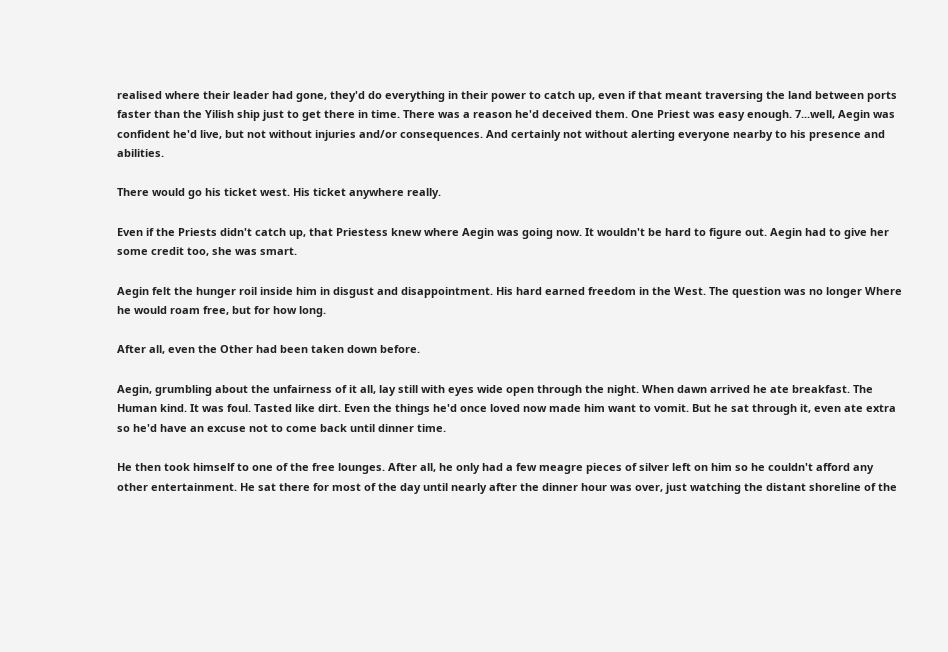realised where their leader had gone, they'd do everything in their power to catch up, even if that meant traversing the land between ports faster than the Yilish ship just to get there in time. There was a reason he'd deceived them. One Priest was easy enough. 7...well, Aegin was confident he'd live, but not without injuries and/or consequences. And certainly not without alerting everyone nearby to his presence and abilities.

There would go his ticket west. His ticket anywhere really.

Even if the Priests didn't catch up, that Priestess knew where Aegin was going now. It wouldn't be hard to figure out. Aegin had to give her some credit too, she was smart.

Aegin felt the hunger roil inside him in disgust and disappointment. His hard earned freedom in the West. The question was no longer Where he would roam free, but for how long.

After all, even the Other had been taken down before.

Aegin, grumbling about the unfairness of it all, lay still with eyes wide open through the night. When dawn arrived he ate breakfast. The Human kind. It was foul. Tasted like dirt. Even the things he'd once loved now made him want to vomit. But he sat through it, even ate extra so he'd have an excuse not to come back until dinner time.

He then took himself to one of the free lounges. After all, he only had a few meagre pieces of silver left on him so he couldn't afford any other entertainment. He sat there for most of the day until nearly after the dinner hour was over, just watching the distant shoreline of the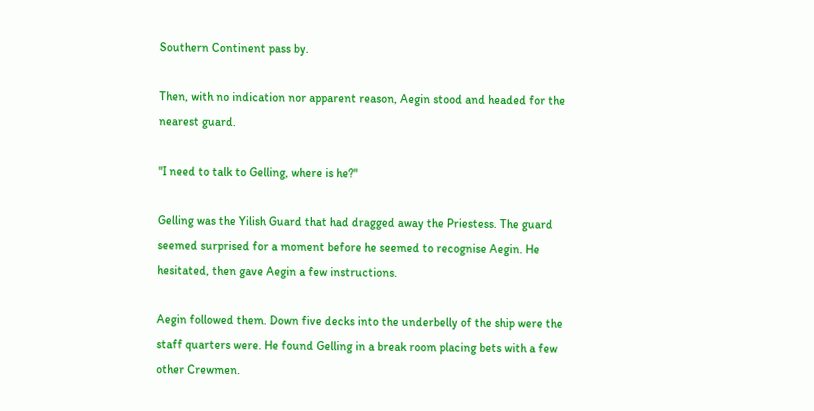Southern Continent pass by.

Then, with no indication nor apparent reason, Aegin stood and headed for the nearest guard.

"I need to talk to Gelling, where is he?"

Gelling was the Yilish Guard that had dragged away the Priestess. The guard seemed surprised for a moment before he seemed to recognise Aegin. He hesitated, then gave Aegin a few instructions.

Aegin followed them. Down five decks into the underbelly of the ship were the staff quarters were. He found Gelling in a break room placing bets with a few other Crewmen.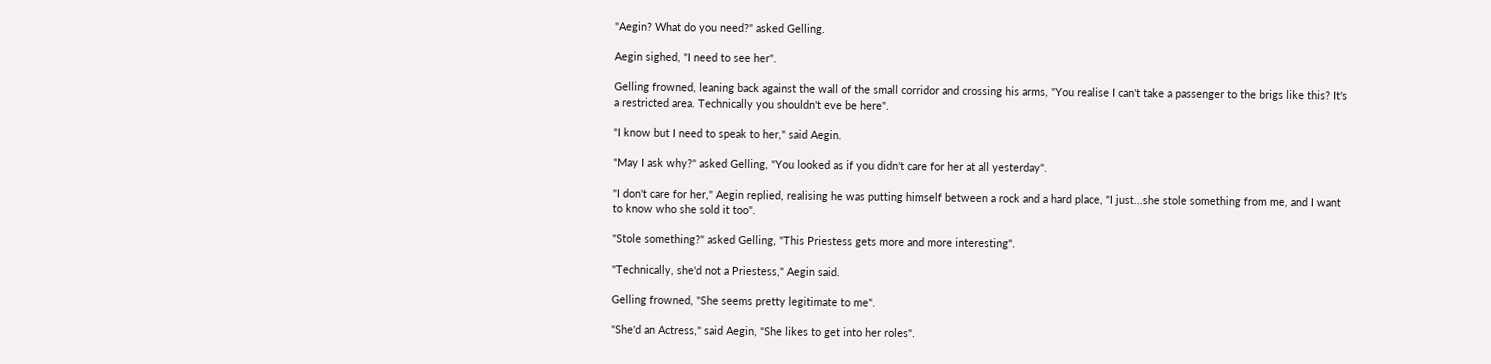"Aegin? What do you need?" asked Gelling.

Aegin sighed, "I need to see her".

Gelling frowned, leaning back against the wall of the small corridor and crossing his arms, "You realise I can't take a passenger to the brigs like this? It's a restricted area. Technically you shouldn't eve be here".

"I know but I need to speak to her," said Aegin.

"May I ask why?" asked Gelling, "You looked as if you didn't care for her at all yesterday".

"I don't care for her," Aegin replied, realising he was putting himself between a rock and a hard place, "I just...she stole something from me, and I want to know who she sold it too".

"Stole something?" asked Gelling, "This Priestess gets more and more interesting".

"Technically, she'd not a Priestess," Aegin said.

Gelling frowned, "She seems pretty legitimate to me".

"She'd an Actress," said Aegin, "She likes to get into her roles".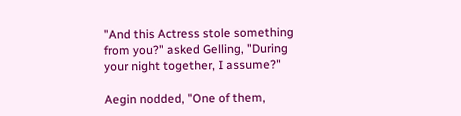"And this Actress stole something from you?" asked Gelling, "During your night together, I assume?"

Aegin nodded, "One of them,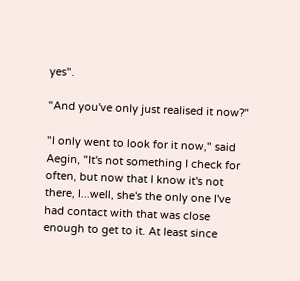yes".

"And you've only just realised it now?"

"I only went to look for it now," said Aegin, "It's not something I check for often, but now that I know it's not there, I...well, she's the only one I've had contact with that was close enough to get to it. At least since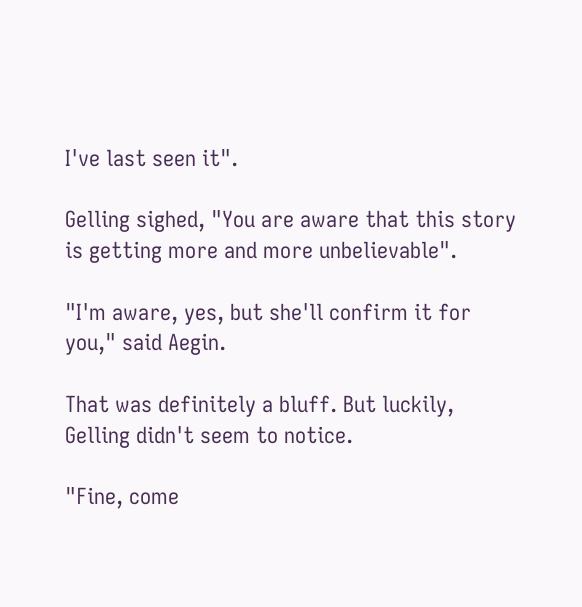I've last seen it".

Gelling sighed, "You are aware that this story is getting more and more unbelievable".

"I'm aware, yes, but she'll confirm it for you," said Aegin.

That was definitely a bluff. But luckily, Gelling didn't seem to notice.

"Fine, come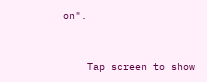on".


    Tap screen to show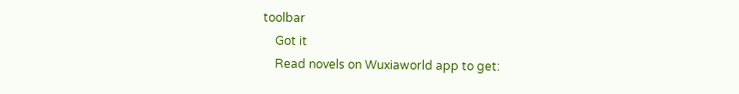toolbar
    Got it
    Read novels on Wuxiaworld app to get: